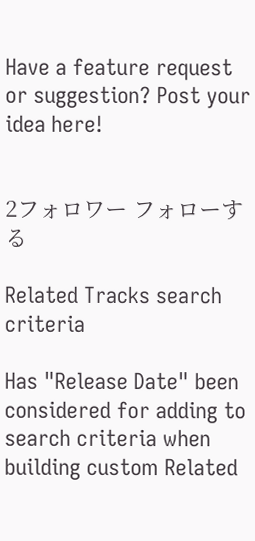Have a feature request or suggestion? Post your idea here!


2フォロワー フォローする

Related Tracks search criteria

Has "Release Date" been considered for adding to search criteria when building custom Related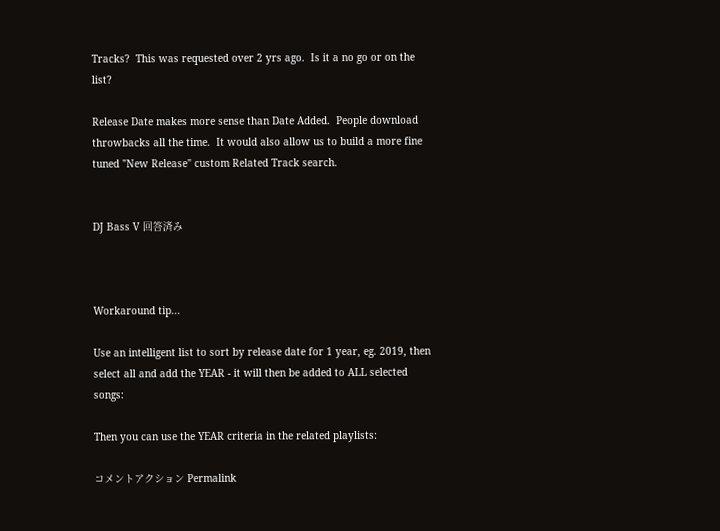Tracks?  This was requested over 2 yrs ago.  Is it a no go or on the list?

Release Date makes more sense than Date Added.  People download throwbacks all the time.  It would also allow us to build a more fine tuned "New Release" custom Related Track search.


DJ Bass V 回答済み



Workaround tip...

Use an intelligent list to sort by release date for 1 year, eg. 2019, then select all and add the YEAR - it will then be added to ALL selected songs:

Then you can use the YEAR criteria in the related playlists:

コメントアクション Permalink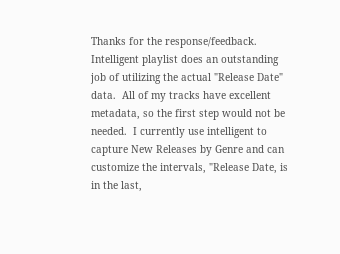Thanks for the response/feedback.  Intelligent playlist does an outstanding job of utilizing the actual "Release Date" data.  All of my tracks have excellent metadata, so the first step would not be needed.  I currently use intelligent to capture New Releases by Genre and can customize the intervals, "Release Date, is in the last,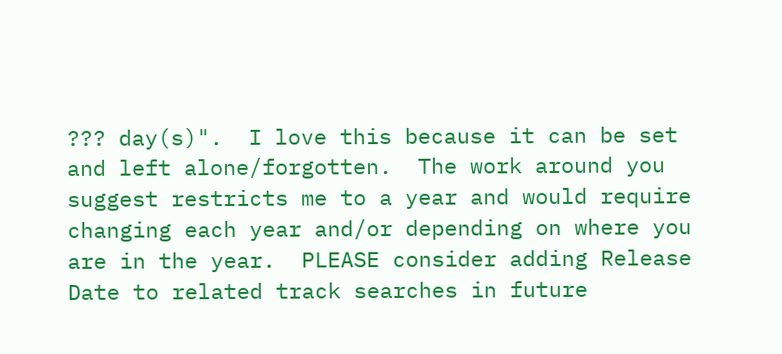??? day(s)".  I love this because it can be set and left alone/forgotten.  The work around you suggest restricts me to a year and would require changing each year and/or depending on where you are in the year.  PLEASE consider adding Release Date to related track searches in future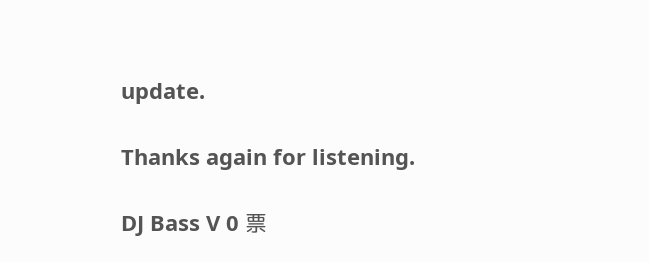update.

Thanks again for listening.

DJ Bass V 0 票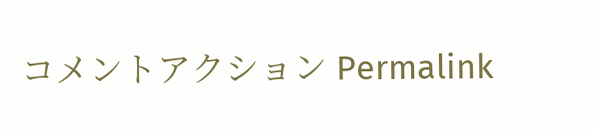コメントアクション Permalink